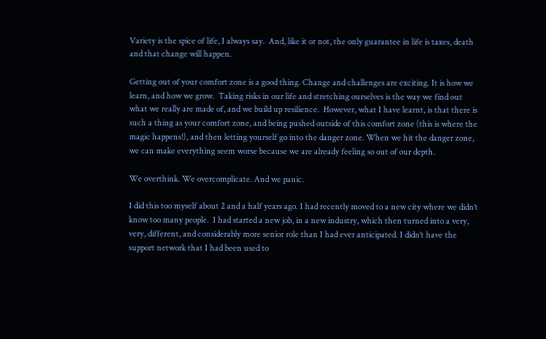Variety is the spice of life, I always say.  And, like it or not, the only guarantee in life is taxes, death and that change will happen.

Getting out of your comfort zone is a good thing. Change and challenges are exciting. It is how we learn, and how we grow.  Taking risks in our life and stretching ourselves is the way we find out what we really are made of, and we build up resilience.  However, what I have learnt, is that there is such a thing as your comfort zone, and being pushed outside of this comfort zone (this is where the magic happens!), and then letting yourself go into the danger zone. When we hit the danger zone, we can make everything seem worse because we are already feeling so out of our depth.

We overthink. We overcomplicate. And we panic.

I did this too myself about 2 and a half years ago. I had recently moved to a new city where we didn’t know too many people.  I had started a new job, in a new industry, which then turned into a very, very, different, and considerably more senior role than I had ever anticipated. I didn’t have the support network that I had been used to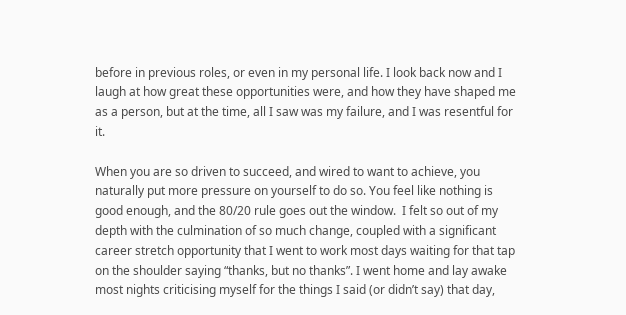before in previous roles, or even in my personal life. I look back now and I laugh at how great these opportunities were, and how they have shaped me as a person, but at the time, all I saw was my failure, and I was resentful for it.

When you are so driven to succeed, and wired to want to achieve, you naturally put more pressure on yourself to do so. You feel like nothing is good enough, and the 80/20 rule goes out the window.  I felt so out of my depth with the culmination of so much change, coupled with a significant career stretch opportunity that I went to work most days waiting for that tap on the shoulder saying “thanks, but no thanks”. I went home and lay awake most nights criticising myself for the things I said (or didn’t say) that day,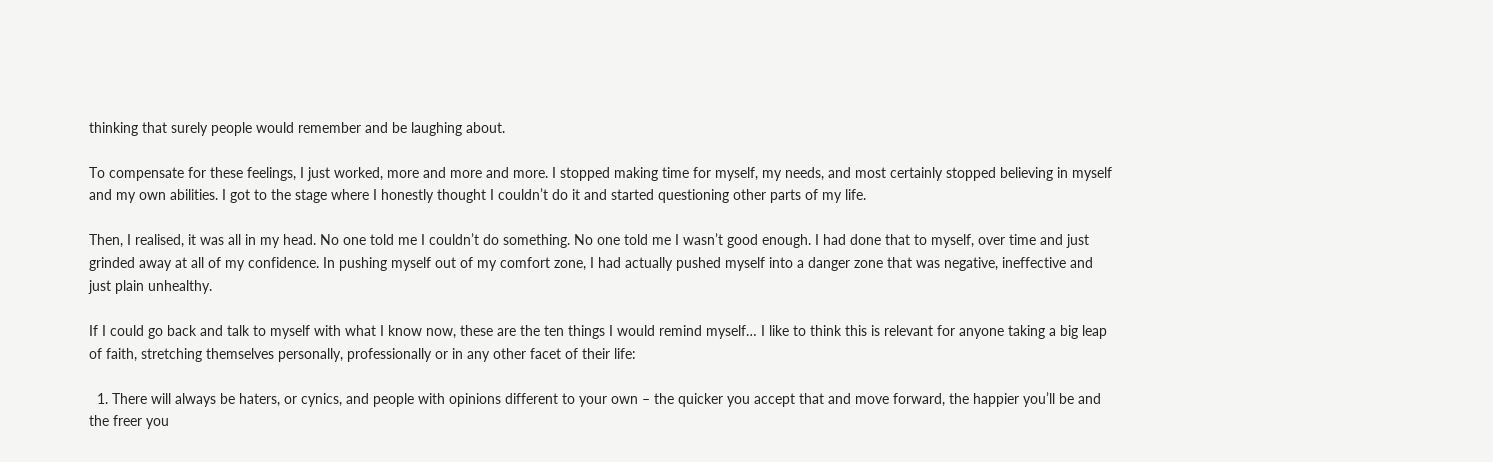thinking that surely people would remember and be laughing about.

To compensate for these feelings, I just worked, more and more and more. I stopped making time for myself, my needs, and most certainly stopped believing in myself and my own abilities. I got to the stage where I honestly thought I couldn’t do it and started questioning other parts of my life.

Then, I realised, it was all in my head. No one told me I couldn’t do something. No one told me I wasn’t good enough. I had done that to myself, over time and just grinded away at all of my confidence. In pushing myself out of my comfort zone, I had actually pushed myself into a danger zone that was negative, ineffective and just plain unhealthy.

If I could go back and talk to myself with what I know now, these are the ten things I would remind myself… I like to think this is relevant for anyone taking a big leap of faith, stretching themselves personally, professionally or in any other facet of their life:

  1. There will always be haters, or cynics, and people with opinions different to your own – the quicker you accept that and move forward, the happier you’ll be and the freer you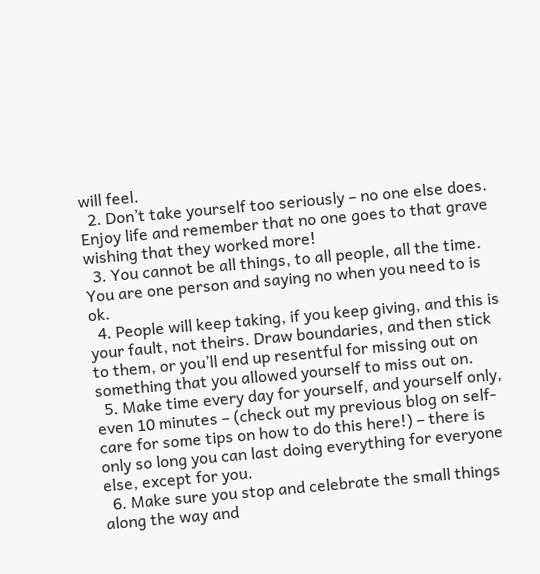will feel.
  2. Don’t take yourself too seriously – no one else does. Enjoy life and remember that no one goes to that grave wishing that they worked more!
  3. You cannot be all things, to all people, all the time. You are one person and saying no when you need to is ok.
  4. People will keep taking, if you keep giving, and this is your fault, not theirs. Draw boundaries, and then stick to them, or you’ll end up resentful for missing out on something that you allowed yourself to miss out on.
  5. Make time every day for yourself, and yourself only, even 10 minutes – (check out my previous blog on self-care for some tips on how to do this here!) – there is only so long you can last doing everything for everyone else, except for you.
  6. Make sure you stop and celebrate the small things along the way and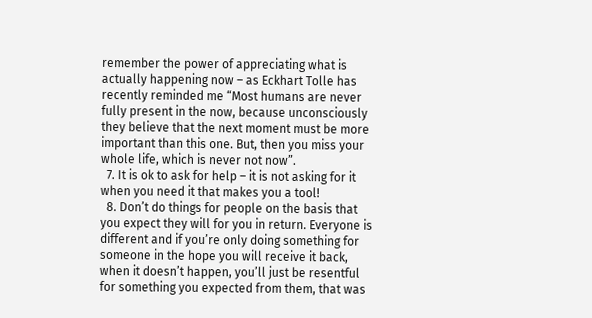remember the power of appreciating what is actually happening now – as Eckhart Tolle has recently reminded me “Most humans are never fully present in the now, because unconsciously they believe that the next moment must be more important than this one. But, then you miss your whole life, which is never not now”.
  7. It is ok to ask for help – it is not asking for it when you need it that makes you a tool!
  8. Don’t do things for people on the basis that you expect they will for you in return. Everyone is different and if you’re only doing something for someone in the hope you will receive it back, when it doesn’t happen, you’ll just be resentful for something you expected from them, that was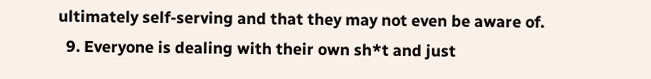ultimately self-serving and that they may not even be aware of.
  9. Everyone is dealing with their own sh*t and just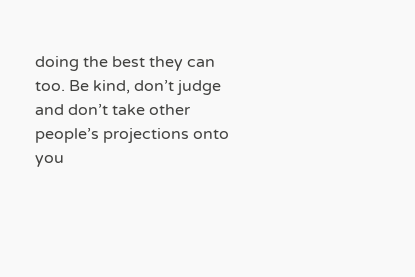doing the best they can too. Be kind, don’t judge and don’t take other people’s projections onto you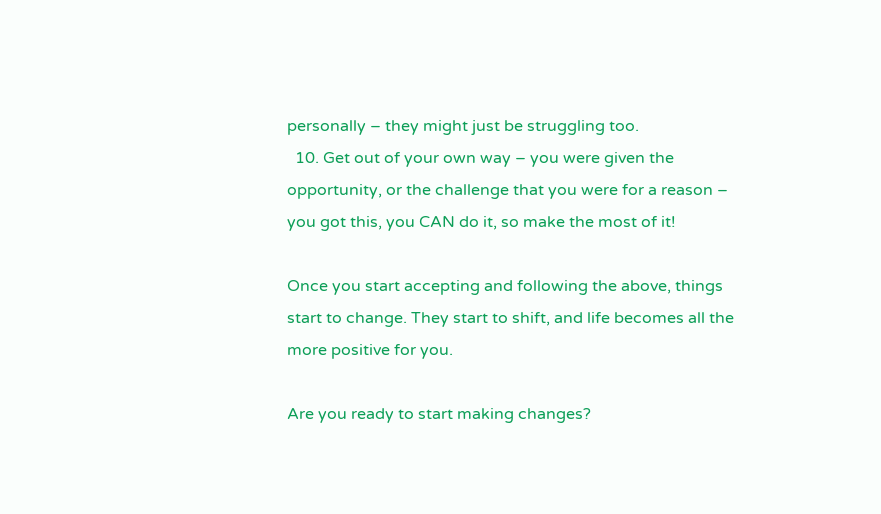personally – they might just be struggling too.
  10. Get out of your own way – you were given the opportunity, or the challenge that you were for a reason – you got this, you CAN do it, so make the most of it!

Once you start accepting and following the above, things start to change. They start to shift, and life becomes all the more positive for you.

Are you ready to start making changes?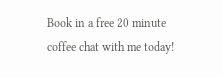Book in a free 20 minute coffee chat with me today!